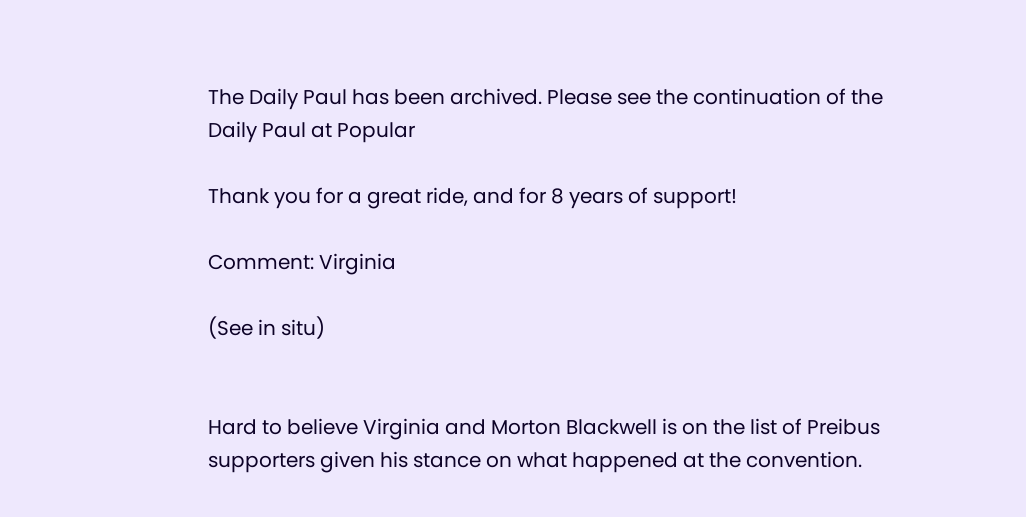The Daily Paul has been archived. Please see the continuation of the Daily Paul at Popular

Thank you for a great ride, and for 8 years of support!

Comment: Virginia

(See in situ)


Hard to believe Virginia and Morton Blackwell is on the list of Preibus supporters given his stance on what happened at the convention.